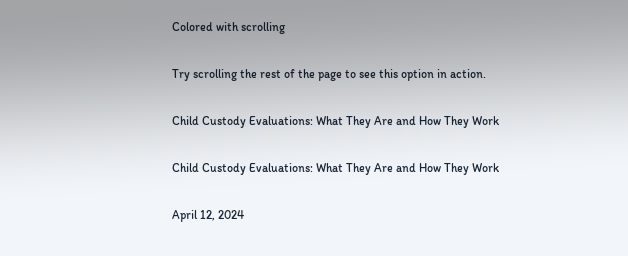Colored with scrolling

Try scrolling the rest of the page to see this option in action.

Child Custody Evaluations: What They Are and How They Work

Child Custody Evaluations: What They Are and How They Work

April 12, 2024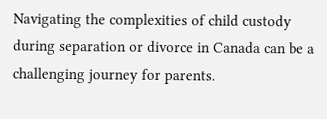Navigating the complexities of child custody during separation or divorce in Canada can be a challenging journey for parents.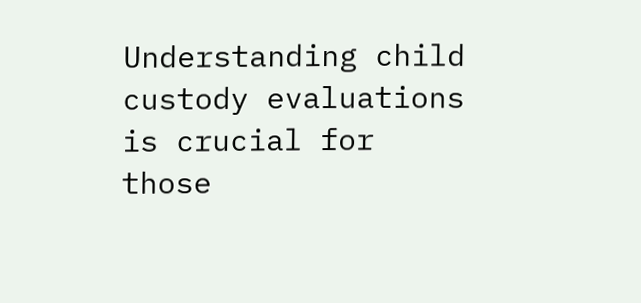Understanding child custody evaluations is crucial for those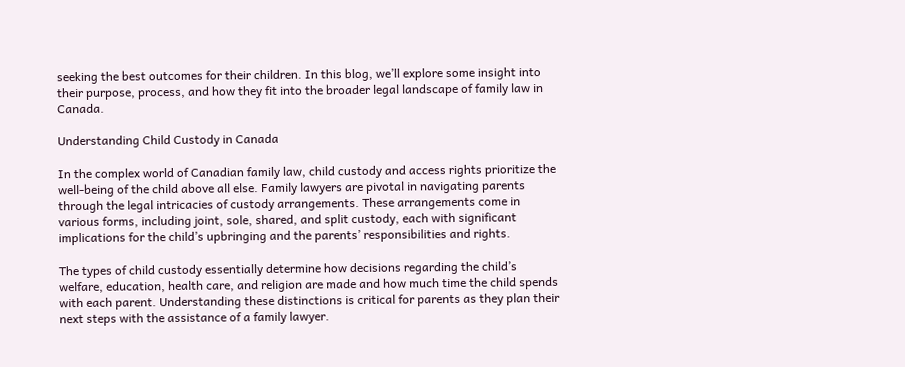seeking the best outcomes for their children. In this blog, we’ll explore some insight into their purpose, process, and how they fit into the broader legal landscape of family law in Canada.

Understanding Child Custody in Canada

In the complex world of Canadian family law, child custody and access rights prioritize the well-being of the child above all else. Family lawyers are pivotal in navigating parents through the legal intricacies of custody arrangements. These arrangements come in various forms, including joint, sole, shared, and split custody, each with significant implications for the child’s upbringing and the parents’ responsibilities and rights.

The types of child custody essentially determine how decisions regarding the child’s welfare, education, health care, and religion are made and how much time the child spends with each parent. Understanding these distinctions is critical for parents as they plan their next steps with the assistance of a family lawyer.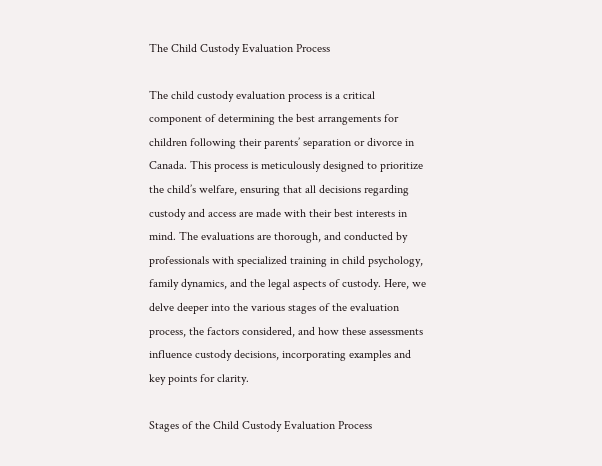The Child Custody Evaluation Process

The child custody evaluation process is a critical component of determining the best arrangements for children following their parents’ separation or divorce in Canada. This process is meticulously designed to prioritize the child’s welfare, ensuring that all decisions regarding custody and access are made with their best interests in mind. The evaluations are thorough, and conducted by professionals with specialized training in child psychology, family dynamics, and the legal aspects of custody. Here, we delve deeper into the various stages of the evaluation process, the factors considered, and how these assessments influence custody decisions, incorporating examples and key points for clarity.

Stages of the Child Custody Evaluation Process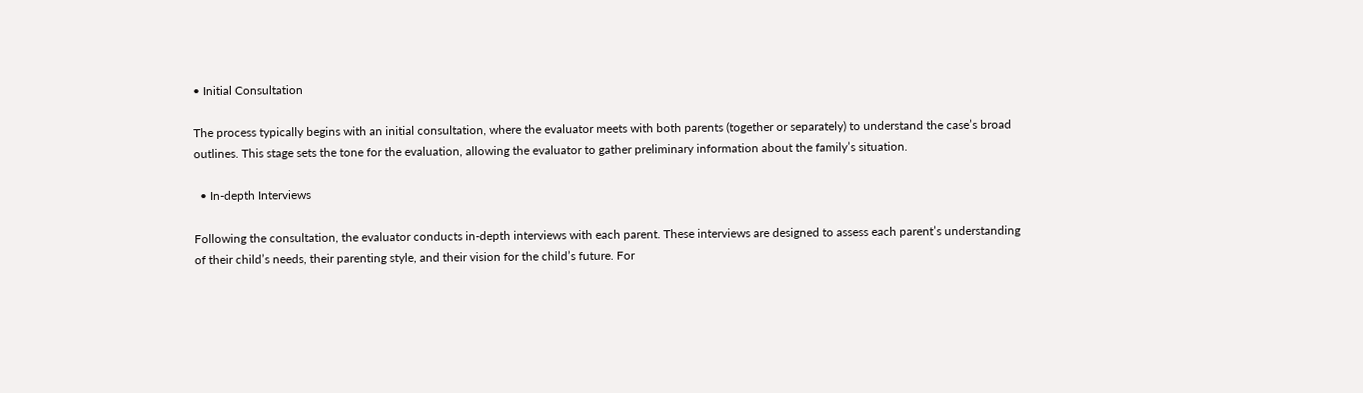• Initial Consultation

The process typically begins with an initial consultation, where the evaluator meets with both parents (together or separately) to understand the case’s broad outlines. This stage sets the tone for the evaluation, allowing the evaluator to gather preliminary information about the family’s situation.

  • In-depth Interviews

Following the consultation, the evaluator conducts in-depth interviews with each parent. These interviews are designed to assess each parent’s understanding of their child’s needs, their parenting style, and their vision for the child’s future. For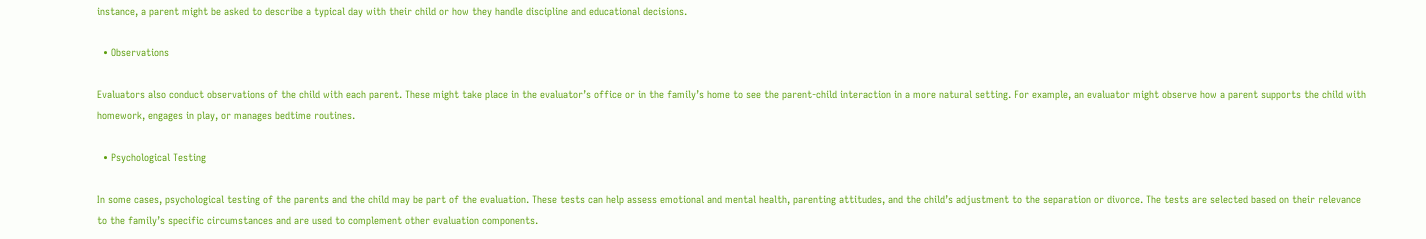instance, a parent might be asked to describe a typical day with their child or how they handle discipline and educational decisions.

  • Observations

Evaluators also conduct observations of the child with each parent. These might take place in the evaluator’s office or in the family’s home to see the parent-child interaction in a more natural setting. For example, an evaluator might observe how a parent supports the child with homework, engages in play, or manages bedtime routines.

  • Psychological Testing

In some cases, psychological testing of the parents and the child may be part of the evaluation. These tests can help assess emotional and mental health, parenting attitudes, and the child’s adjustment to the separation or divorce. The tests are selected based on their relevance to the family’s specific circumstances and are used to complement other evaluation components.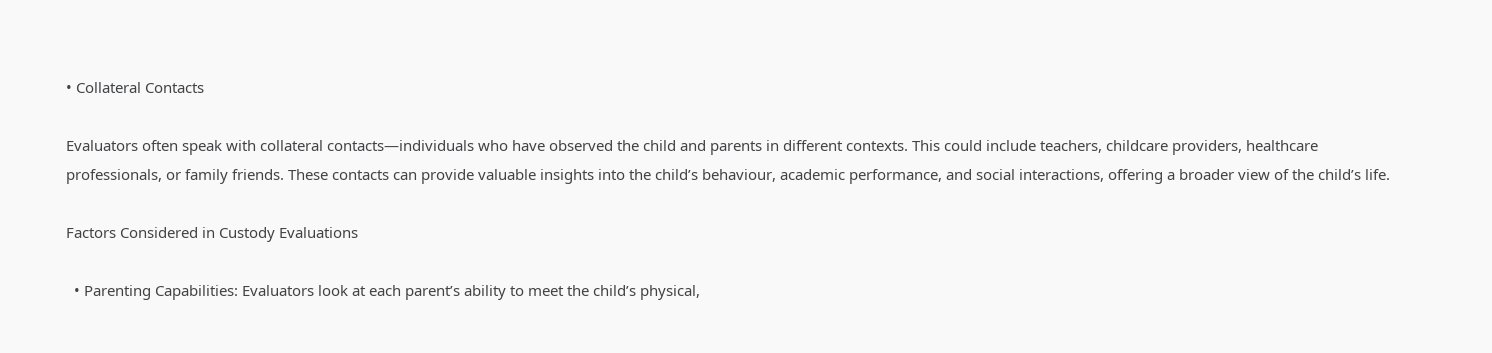• Collateral Contacts

Evaluators often speak with collateral contacts—individuals who have observed the child and parents in different contexts. This could include teachers, childcare providers, healthcare professionals, or family friends. These contacts can provide valuable insights into the child’s behaviour, academic performance, and social interactions, offering a broader view of the child’s life.

Factors Considered in Custody Evaluations

  • Parenting Capabilities: Evaluators look at each parent’s ability to meet the child’s physical,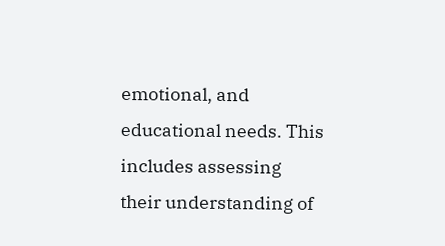emotional, and educational needs. This includes assessing their understanding of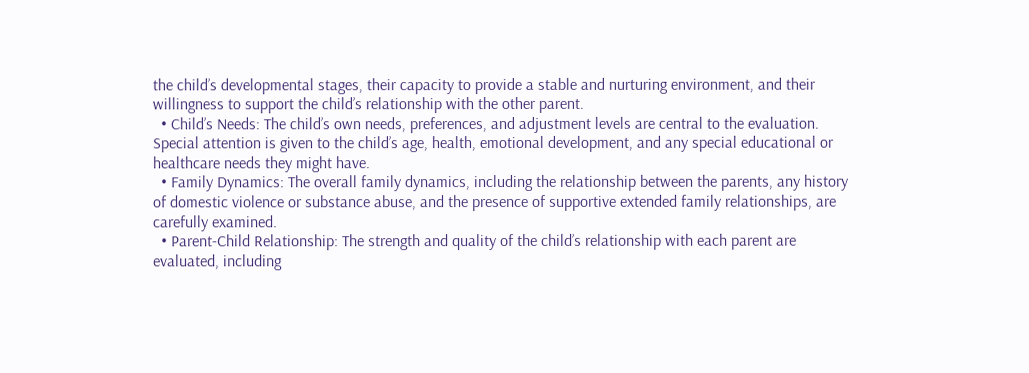the child’s developmental stages, their capacity to provide a stable and nurturing environment, and their willingness to support the child’s relationship with the other parent.
  • Child’s Needs: The child’s own needs, preferences, and adjustment levels are central to the evaluation. Special attention is given to the child’s age, health, emotional development, and any special educational or healthcare needs they might have.
  • Family Dynamics: The overall family dynamics, including the relationship between the parents, any history of domestic violence or substance abuse, and the presence of supportive extended family relationships, are carefully examined.
  • Parent-Child Relationship: The strength and quality of the child’s relationship with each parent are evaluated, including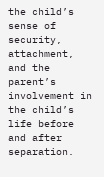the child’s sense of security, attachment, and the parent’s involvement in the child’s life before and after separation.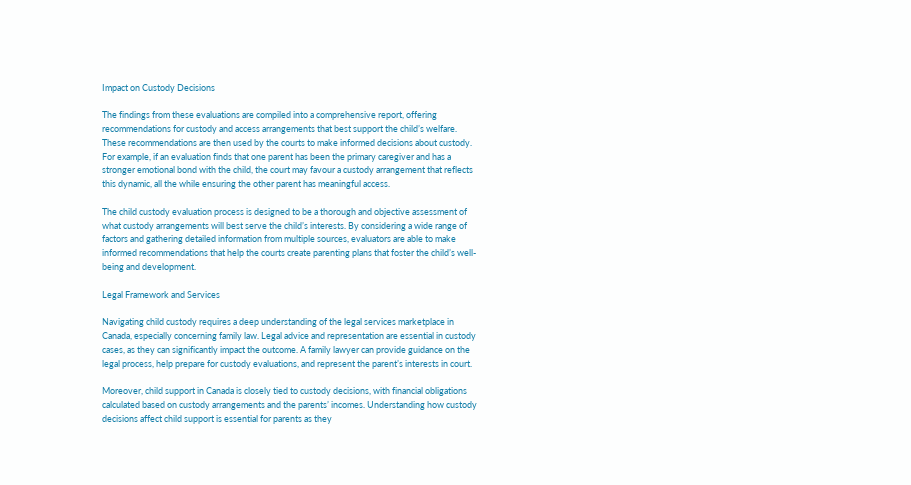Impact on Custody Decisions

The findings from these evaluations are compiled into a comprehensive report, offering recommendations for custody and access arrangements that best support the child’s welfare. These recommendations are then used by the courts to make informed decisions about custody. For example, if an evaluation finds that one parent has been the primary caregiver and has a stronger emotional bond with the child, the court may favour a custody arrangement that reflects this dynamic, all the while ensuring the other parent has meaningful access.

The child custody evaluation process is designed to be a thorough and objective assessment of what custody arrangements will best serve the child’s interests. By considering a wide range of factors and gathering detailed information from multiple sources, evaluators are able to make informed recommendations that help the courts create parenting plans that foster the child’s well-being and development.

Legal Framework and Services

Navigating child custody requires a deep understanding of the legal services marketplace in Canada, especially concerning family law. Legal advice and representation are essential in custody cases, as they can significantly impact the outcome. A family lawyer can provide guidance on the legal process, help prepare for custody evaluations, and represent the parent’s interests in court.

Moreover, child support in Canada is closely tied to custody decisions, with financial obligations calculated based on custody arrangements and the parents’ incomes. Understanding how custody decisions affect child support is essential for parents as they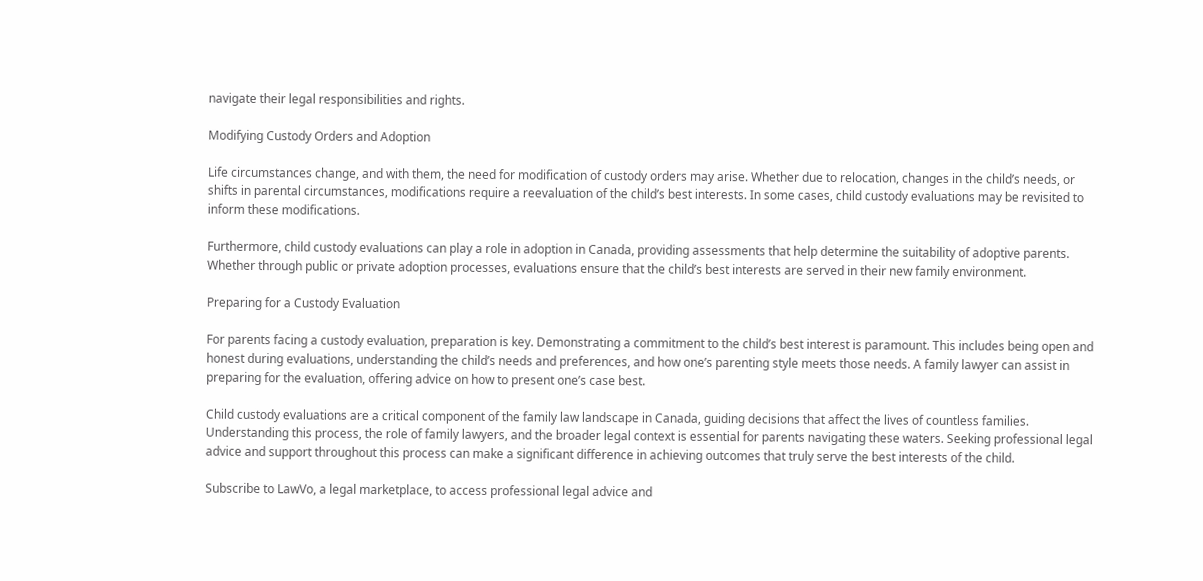navigate their legal responsibilities and rights.

Modifying Custody Orders and Adoption

Life circumstances change, and with them, the need for modification of custody orders may arise. Whether due to relocation, changes in the child’s needs, or shifts in parental circumstances, modifications require a reevaluation of the child’s best interests. In some cases, child custody evaluations may be revisited to inform these modifications.

Furthermore, child custody evaluations can play a role in adoption in Canada, providing assessments that help determine the suitability of adoptive parents. Whether through public or private adoption processes, evaluations ensure that the child’s best interests are served in their new family environment.

Preparing for a Custody Evaluation

For parents facing a custody evaluation, preparation is key. Demonstrating a commitment to the child’s best interest is paramount. This includes being open and honest during evaluations, understanding the child’s needs and preferences, and how one’s parenting style meets those needs. A family lawyer can assist in preparing for the evaluation, offering advice on how to present one’s case best.

Child custody evaluations are a critical component of the family law landscape in Canada, guiding decisions that affect the lives of countless families. Understanding this process, the role of family lawyers, and the broader legal context is essential for parents navigating these waters. Seeking professional legal advice and support throughout this process can make a significant difference in achieving outcomes that truly serve the best interests of the child.

Subscribe to LawVo, a legal marketplace, to access professional legal advice and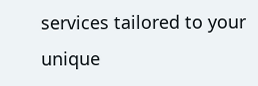services tailored to your unique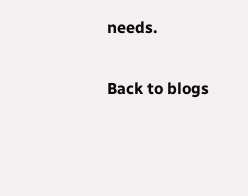needs.

Back to blogs